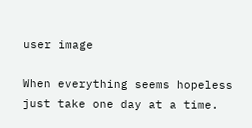user image

When everything seems hopeless just take one day at a time.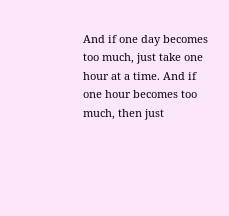And if one day becomes too much, just take one hour at a time. And if one hour becomes too much, then just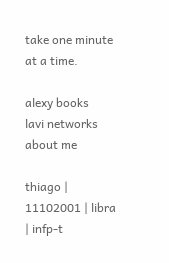take one minute at a time.

alexy books
lavi networks
about me

thiago | 11102001 | libra | infp-t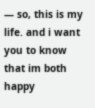— so, this is my life. and i want you to know that im both happy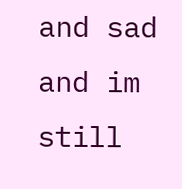and sad and im still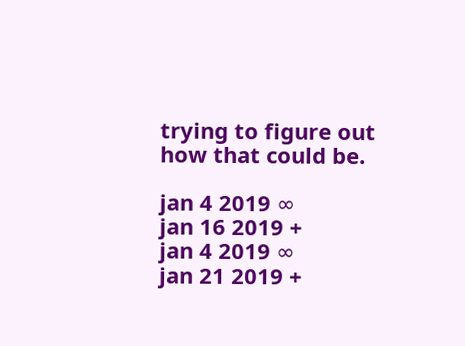trying to figure out how that could be.

jan 4 2019 ∞
jan 16 2019 +
jan 4 2019 ∞
jan 21 2019 +